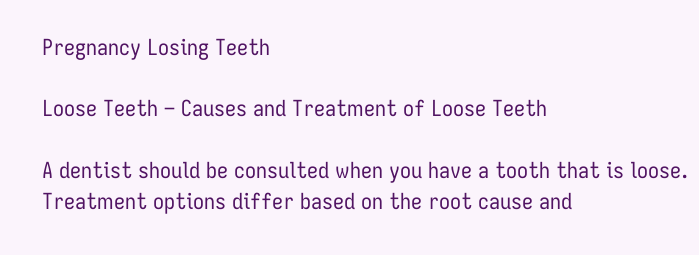Pregnancy Losing Teeth

Loose Teeth – Causes and Treatment of Loose Teeth

A dentist should be consulted when you have a tooth that is loose. Treatment options differ based on the root cause and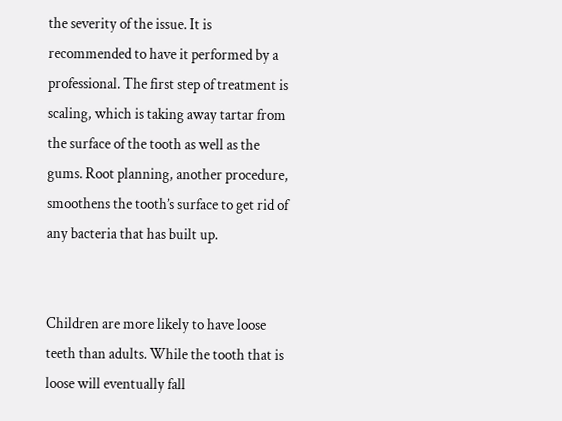the severity of the issue. It is recommended to have it performed by a professional. The first step of treatment is scaling, which is taking away tartar from the surface of the tooth as well as the gums. Root planning, another procedure, smoothens the tooth’s surface to get rid of any bacteria that has built up.


Children are more likely to have loose teeth than adults. While the tooth that is loose will eventually fall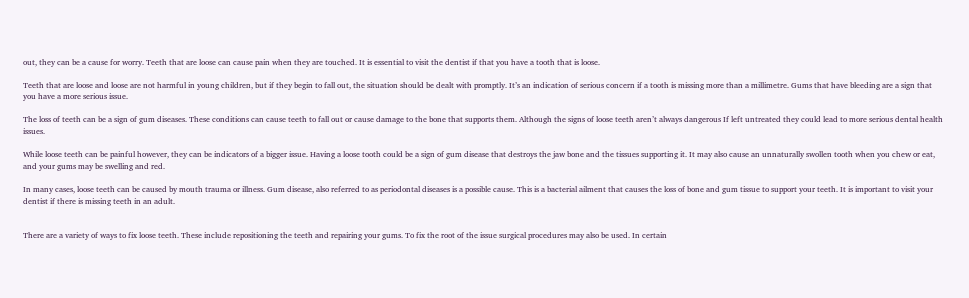out, they can be a cause for worry. Teeth that are loose can cause pain when they are touched. It is essential to visit the dentist if that you have a tooth that is loose.

Teeth that are loose and loose are not harmful in young children, but if they begin to fall out, the situation should be dealt with promptly. It’s an indication of serious concern if a tooth is missing more than a millimetre. Gums that have bleeding are a sign that you have a more serious issue.

The loss of teeth can be a sign of gum diseases. These conditions can cause teeth to fall out or cause damage to the bone that supports them. Although the signs of loose teeth aren’t always dangerous If left untreated they could lead to more serious dental health issues.

While loose teeth can be painful however, they can be indicators of a bigger issue. Having a loose tooth could be a sign of gum disease that destroys the jaw bone and the tissues supporting it. It may also cause an unnaturally swollen tooth when you chew or eat, and your gums may be swelling and red.

In many cases, loose teeth can be caused by mouth trauma or illness. Gum disease, also referred to as periodontal diseases is a possible cause. This is a bacterial ailment that causes the loss of bone and gum tissue to support your teeth. It is important to visit your dentist if there is missing teeth in an adult.


There are a variety of ways to fix loose teeth. These include repositioning the teeth and repairing your gums. To fix the root of the issue surgical procedures may also be used. In certain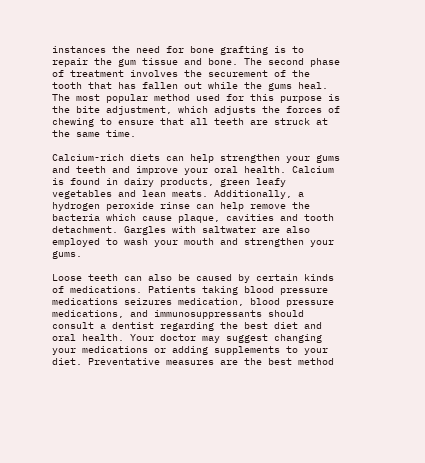instances the need for bone grafting is to repair the gum tissue and bone. The second phase of treatment involves the securement of the tooth that has fallen out while the gums heal. The most popular method used for this purpose is the bite adjustment, which adjusts the forces of chewing to ensure that all teeth are struck at the same time.

Calcium-rich diets can help strengthen your gums and teeth and improve your oral health. Calcium is found in dairy products, green leafy vegetables and lean meats. Additionally, a hydrogen peroxide rinse can help remove the bacteria which cause plaque, cavities and tooth detachment. Gargles with saltwater are also employed to wash your mouth and strengthen your gums.

Loose teeth can also be caused by certain kinds of medications. Patients taking blood pressure medications seizures medication, blood pressure medications, and immunosuppressants should consult a dentist regarding the best diet and oral health. Your doctor may suggest changing your medications or adding supplements to your diet. Preventative measures are the best method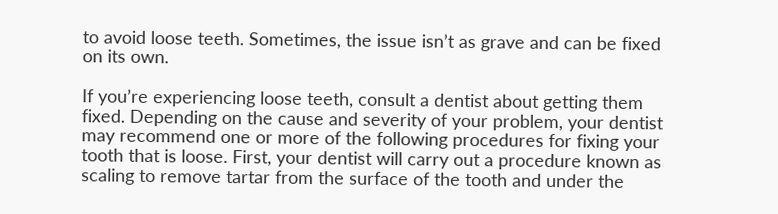to avoid loose teeth. Sometimes, the issue isn’t as grave and can be fixed on its own.

If you’re experiencing loose teeth, consult a dentist about getting them fixed. Depending on the cause and severity of your problem, your dentist may recommend one or more of the following procedures for fixing your tooth that is loose. First, your dentist will carry out a procedure known as scaling to remove tartar from the surface of the tooth and under the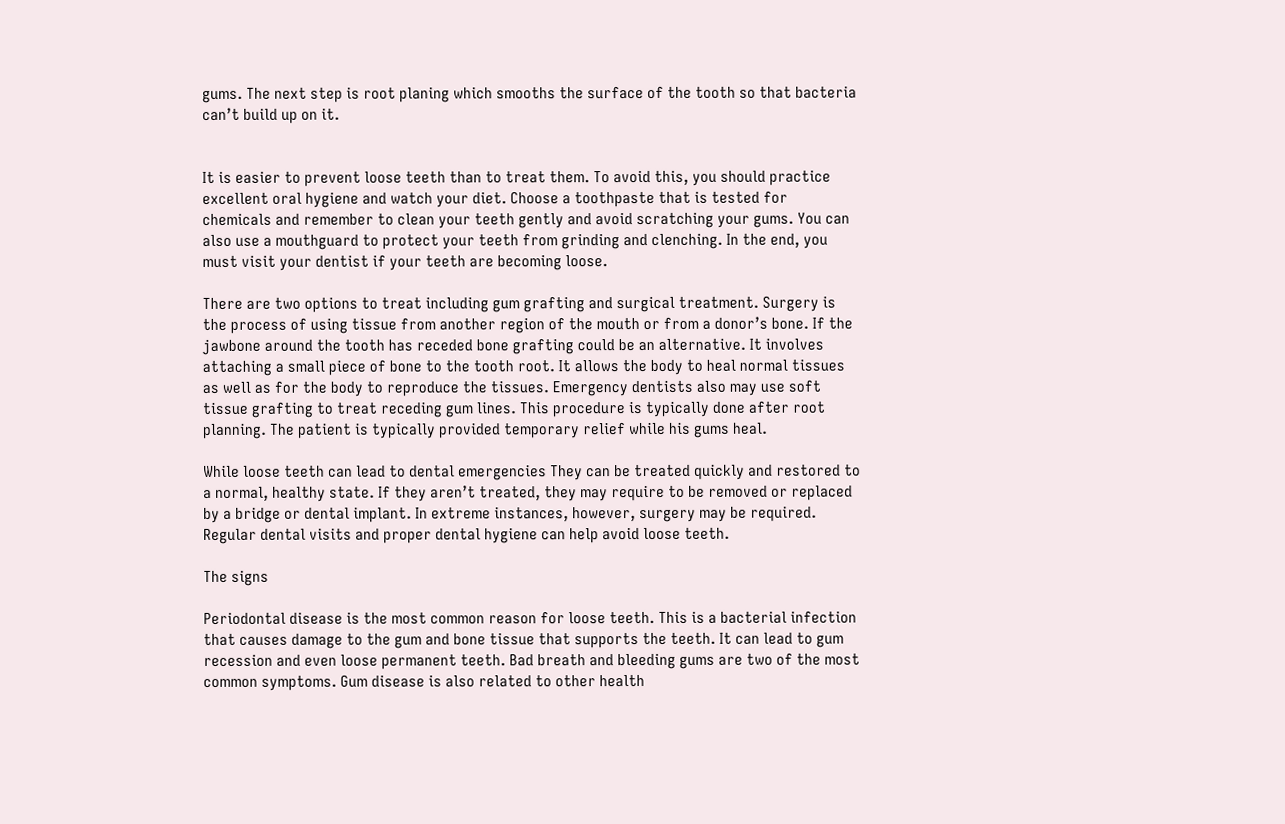gums. The next step is root planing which smooths the surface of the tooth so that bacteria can’t build up on it.


It is easier to prevent loose teeth than to treat them. To avoid this, you should practice excellent oral hygiene and watch your diet. Choose a toothpaste that is tested for chemicals and remember to clean your teeth gently and avoid scratching your gums. You can also use a mouthguard to protect your teeth from grinding and clenching. In the end, you must visit your dentist if your teeth are becoming loose.

There are two options to treat including gum grafting and surgical treatment. Surgery is the process of using tissue from another region of the mouth or from a donor’s bone. If the jawbone around the tooth has receded bone grafting could be an alternative. It involves attaching a small piece of bone to the tooth root. It allows the body to heal normal tissues as well as for the body to reproduce the tissues. Emergency dentists also may use soft tissue grafting to treat receding gum lines. This procedure is typically done after root planning. The patient is typically provided temporary relief while his gums heal.

While loose teeth can lead to dental emergencies They can be treated quickly and restored to a normal, healthy state. If they aren’t treated, they may require to be removed or replaced by a bridge or dental implant. In extreme instances, however, surgery may be required. Regular dental visits and proper dental hygiene can help avoid loose teeth.

The signs

Periodontal disease is the most common reason for loose teeth. This is a bacterial infection that causes damage to the gum and bone tissue that supports the teeth. It can lead to gum recession and even loose permanent teeth. Bad breath and bleeding gums are two of the most common symptoms. Gum disease is also related to other health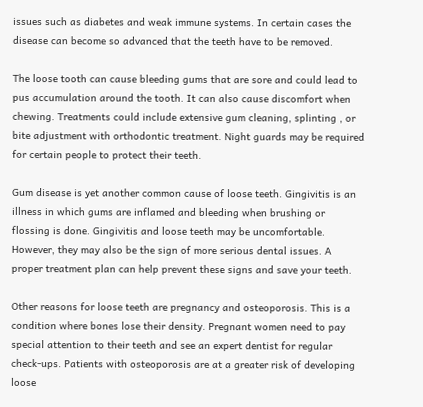issues such as diabetes and weak immune systems. In certain cases the disease can become so advanced that the teeth have to be removed.

The loose tooth can cause bleeding gums that are sore and could lead to pus accumulation around the tooth. It can also cause discomfort when chewing. Treatments could include extensive gum cleaning, splinting , or bite adjustment with orthodontic treatment. Night guards may be required for certain people to protect their teeth.

Gum disease is yet another common cause of loose teeth. Gingivitis is an illness in which gums are inflamed and bleeding when brushing or flossing is done. Gingivitis and loose teeth may be uncomfortable. However, they may also be the sign of more serious dental issues. A proper treatment plan can help prevent these signs and save your teeth.

Other reasons for loose teeth are pregnancy and osteoporosis. This is a condition where bones lose their density. Pregnant women need to pay special attention to their teeth and see an expert dentist for regular check-ups. Patients with osteoporosis are at a greater risk of developing loose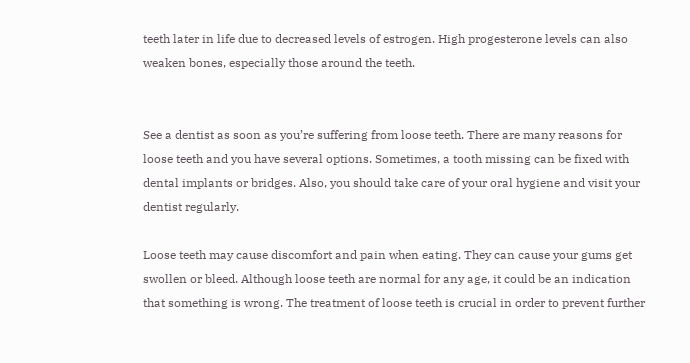teeth later in life due to decreased levels of estrogen. High progesterone levels can also weaken bones, especially those around the teeth.


See a dentist as soon as you’re suffering from loose teeth. There are many reasons for loose teeth and you have several options. Sometimes, a tooth missing can be fixed with dental implants or bridges. Also, you should take care of your oral hygiene and visit your dentist regularly.

Loose teeth may cause discomfort and pain when eating. They can cause your gums get swollen or bleed. Although loose teeth are normal for any age, it could be an indication that something is wrong. The treatment of loose teeth is crucial in order to prevent further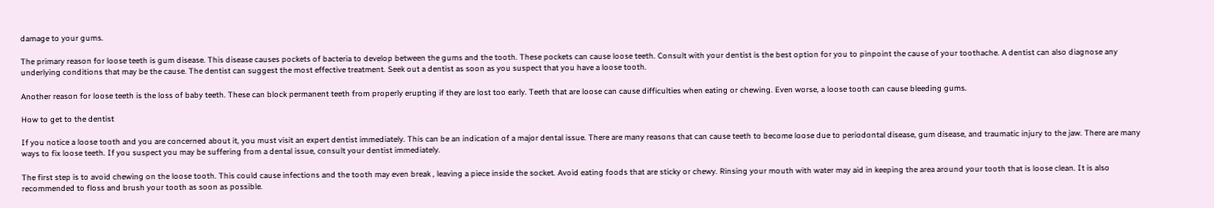damage to your gums.

The primary reason for loose teeth is gum disease. This disease causes pockets of bacteria to develop between the gums and the tooth. These pockets can cause loose teeth. Consult with your dentist is the best option for you to pinpoint the cause of your toothache. A dentist can also diagnose any underlying conditions that may be the cause. The dentist can suggest the most effective treatment. Seek out a dentist as soon as you suspect that you have a loose tooth.

Another reason for loose teeth is the loss of baby teeth. These can block permanent teeth from properly erupting if they are lost too early. Teeth that are loose can cause difficulties when eating or chewing. Even worse, a loose tooth can cause bleeding gums.

How to get to the dentist

If you notice a loose tooth and you are concerned about it, you must visit an expert dentist immediately. This can be an indication of a major dental issue. There are many reasons that can cause teeth to become loose due to periodontal disease, gum disease, and traumatic injury to the jaw. There are many ways to fix loose teeth. If you suspect you may be suffering from a dental issue, consult your dentist immediately.

The first step is to avoid chewing on the loose tooth. This could cause infections and the tooth may even break , leaving a piece inside the socket. Avoid eating foods that are sticky or chewy. Rinsing your mouth with water may aid in keeping the area around your tooth that is loose clean. It is also recommended to floss and brush your tooth as soon as possible.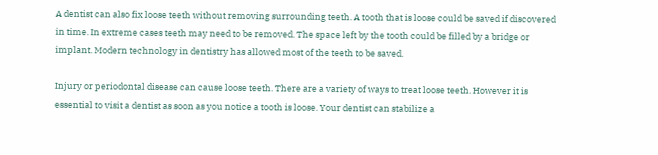A dentist can also fix loose teeth without removing surrounding teeth. A tooth that is loose could be saved if discovered in time. In extreme cases teeth may need to be removed. The space left by the tooth could be filled by a bridge or implant. Modern technology in dentistry has allowed most of the teeth to be saved.

Injury or periodontal disease can cause loose teeth. There are a variety of ways to treat loose teeth. However it is essential to visit a dentist as soon as you notice a tooth is loose. Your dentist can stabilize a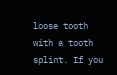loose tooth with a tooth splint. If you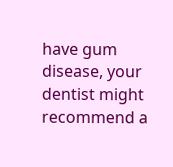have gum disease, your dentist might recommend a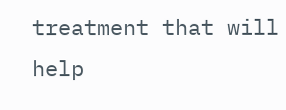treatment that will help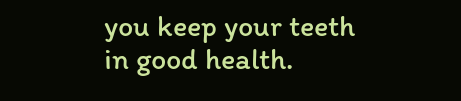you keep your teeth in good health.